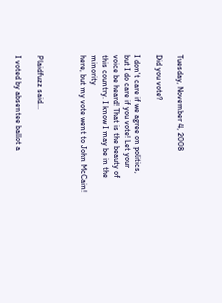Tuesday, November 4, 2008

Did you vote?

I don't care if we agree on politics,
but I do care if you vote! Let your
voice be heard! That is the beauty of
this country. I know I may be in the minority
here, but my vote went to John McCain!



Plaidfuzz said...

I voted by absentee ballot a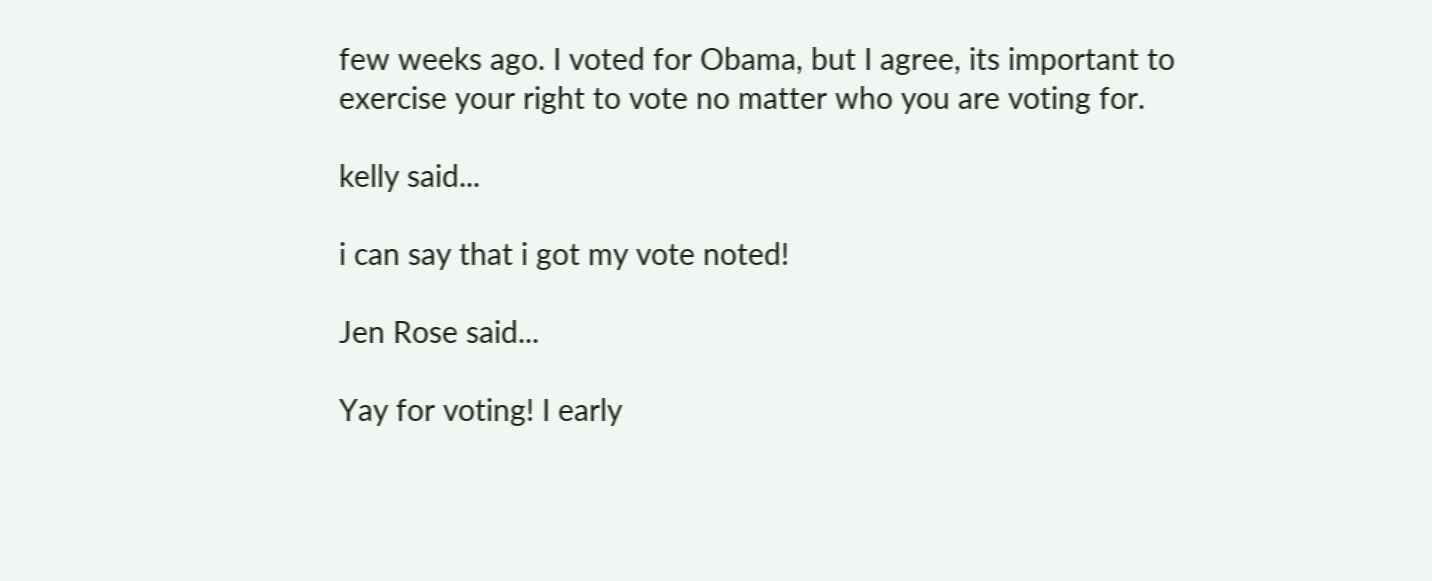few weeks ago. I voted for Obama, but I agree, its important to exercise your right to vote no matter who you are voting for.

kelly said...

i can say that i got my vote noted!

Jen Rose said...

Yay for voting! I early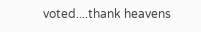voted....thank heavens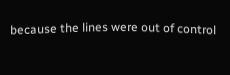because the lines were out of control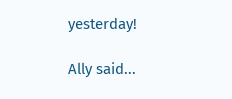yesterday!

Ally said...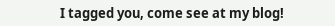I tagged you, come see at my blog!